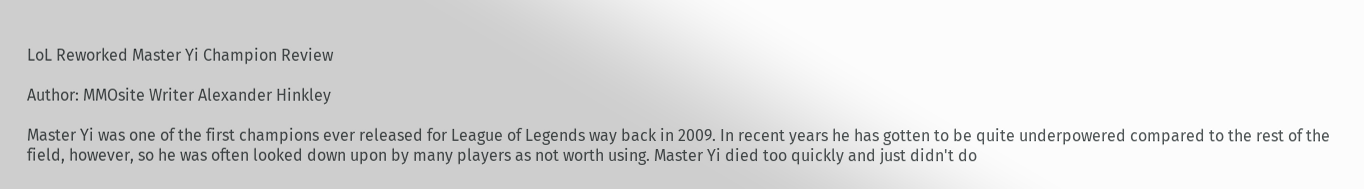LoL Reworked Master Yi Champion Review

Author: MMOsite Writer Alexander Hinkley

Master Yi was one of the first champions ever released for League of Legends way back in 2009. In recent years he has gotten to be quite underpowered compared to the rest of the field, however, so he was often looked down upon by many players as not worth using. Master Yi died too quickly and just didn't do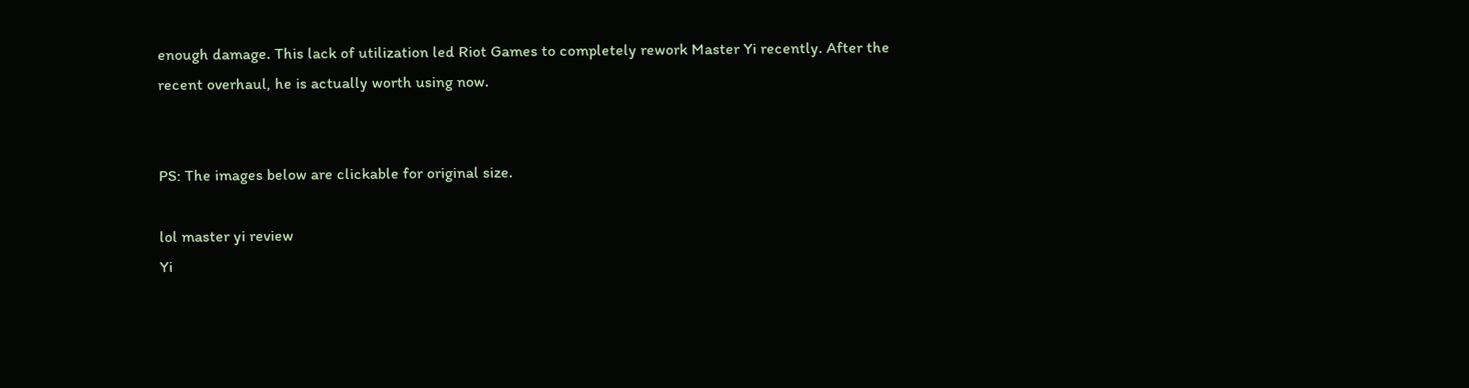enough damage. This lack of utilization led Riot Games to completely rework Master Yi recently. After the recent overhaul, he is actually worth using now.


PS: The images below are clickable for original size.

lol master yi review
Yi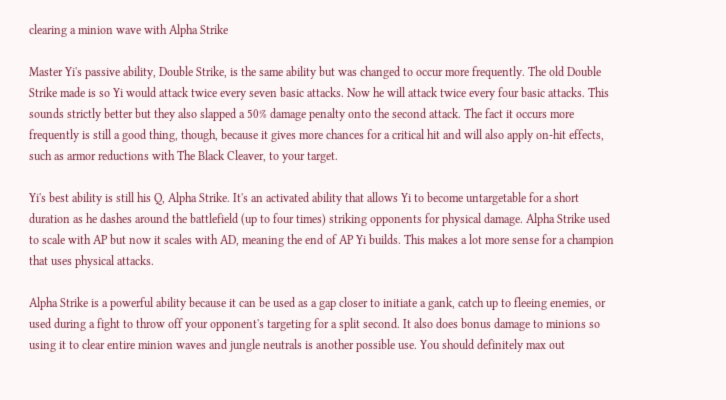clearing a minion wave with Alpha Strike

Master Yi's passive ability, Double Strike, is the same ability but was changed to occur more frequently. The old Double Strike made is so Yi would attack twice every seven basic attacks. Now he will attack twice every four basic attacks. This sounds strictly better but they also slapped a 50% damage penalty onto the second attack. The fact it occurs more frequently is still a good thing, though, because it gives more chances for a critical hit and will also apply on-hit effects, such as armor reductions with The Black Cleaver, to your target.

Yi's best ability is still his Q, Alpha Strike. It's an activated ability that allows Yi to become untargetable for a short duration as he dashes around the battlefield (up to four times) striking opponents for physical damage. Alpha Strike used to scale with AP but now it scales with AD, meaning the end of AP Yi builds. This makes a lot more sense for a champion that uses physical attacks.

Alpha Strike is a powerful ability because it can be used as a gap closer to initiate a gank, catch up to fleeing enemies, or used during a fight to throw off your opponent's targeting for a split second. It also does bonus damage to minions so using it to clear entire minion waves and jungle neutrals is another possible use. You should definitely max out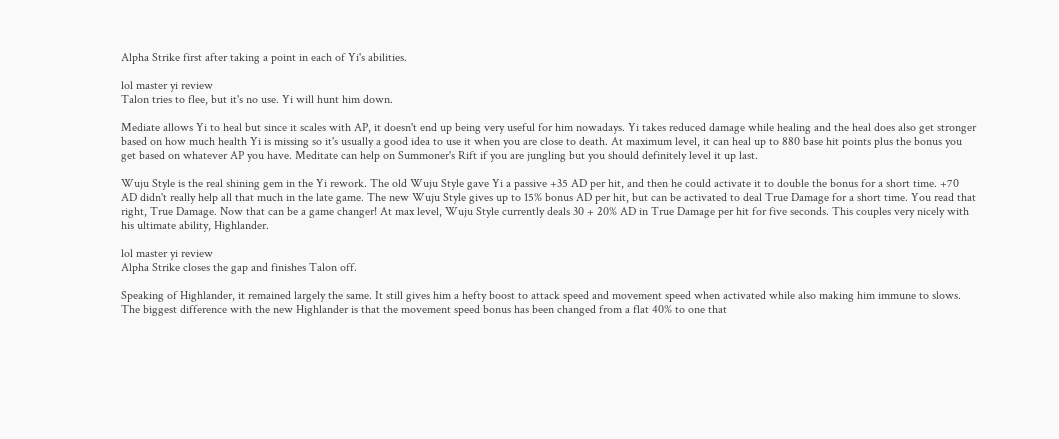Alpha Strike first after taking a point in each of Yi's abilities.

lol master yi review
Talon tries to flee, but it's no use. Yi will hunt him down.

Mediate allows Yi to heal but since it scales with AP, it doesn't end up being very useful for him nowadays. Yi takes reduced damage while healing and the heal does also get stronger based on how much health Yi is missing so it's usually a good idea to use it when you are close to death. At maximum level, it can heal up to 880 base hit points plus the bonus you get based on whatever AP you have. Meditate can help on Summoner's Rift if you are jungling but you should definitely level it up last.

Wuju Style is the real shining gem in the Yi rework. The old Wuju Style gave Yi a passive +35 AD per hit, and then he could activate it to double the bonus for a short time. +70 AD didn't really help all that much in the late game. The new Wuju Style gives up to 15% bonus AD per hit, but can be activated to deal True Damage for a short time. You read that right, True Damage. Now that can be a game changer! At max level, Wuju Style currently deals 30 + 20% AD in True Damage per hit for five seconds. This couples very nicely with his ultimate ability, Highlander.

lol master yi review
Alpha Strike closes the gap and finishes Talon off.

Speaking of Highlander, it remained largely the same. It still gives him a hefty boost to attack speed and movement speed when activated while also making him immune to slows. The biggest difference with the new Highlander is that the movement speed bonus has been changed from a flat 40% to one that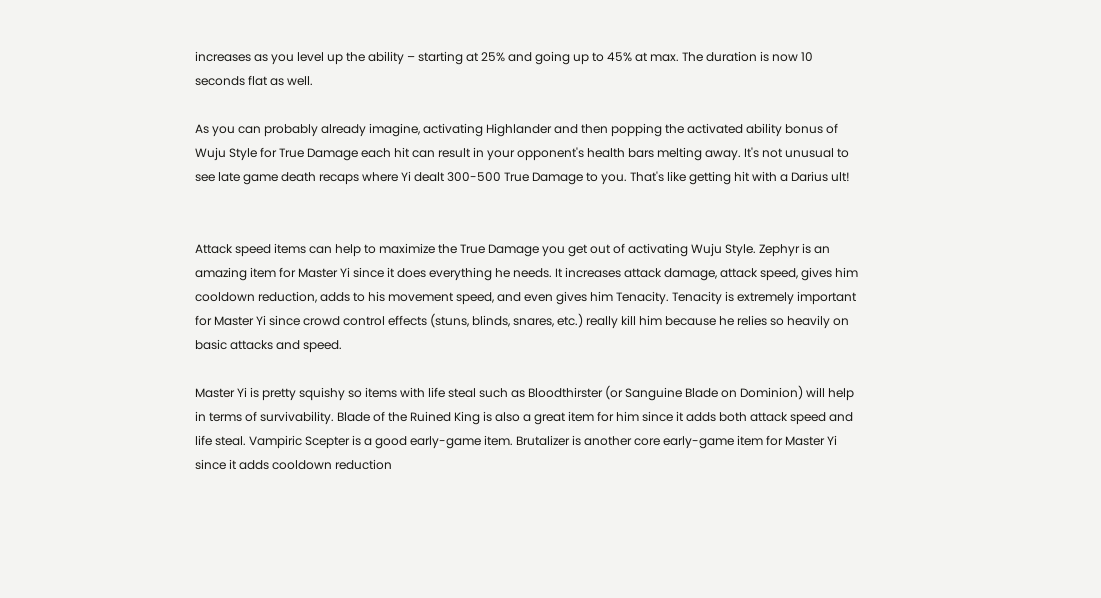increases as you level up the ability – starting at 25% and going up to 45% at max. The duration is now 10 seconds flat as well.

As you can probably already imagine, activating Highlander and then popping the activated ability bonus of Wuju Style for True Damage each hit can result in your opponent's health bars melting away. It's not unusual to see late game death recaps where Yi dealt 300-500 True Damage to you. That's like getting hit with a Darius ult!


Attack speed items can help to maximize the True Damage you get out of activating Wuju Style. Zephyr is an amazing item for Master Yi since it does everything he needs. It increases attack damage, attack speed, gives him cooldown reduction, adds to his movement speed, and even gives him Tenacity. Tenacity is extremely important for Master Yi since crowd control effects (stuns, blinds, snares, etc.) really kill him because he relies so heavily on basic attacks and speed.

Master Yi is pretty squishy so items with life steal such as Bloodthirster (or Sanguine Blade on Dominion) will help in terms of survivability. Blade of the Ruined King is also a great item for him since it adds both attack speed and life steal. Vampiric Scepter is a good early-game item. Brutalizer is another core early-game item for Master Yi since it adds cooldown reduction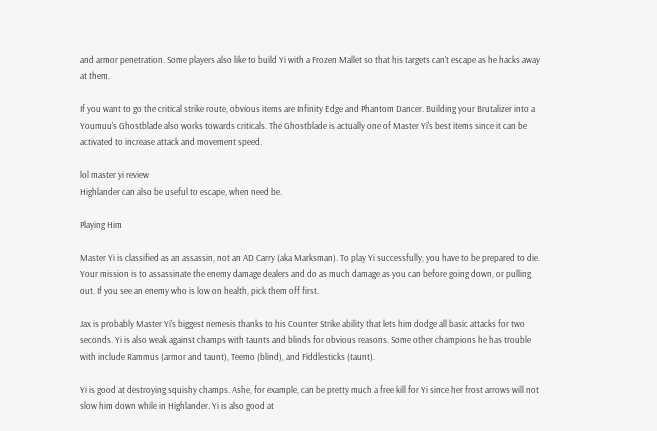and armor penetration. Some players also like to build Yi with a Frozen Mallet so that his targets can't escape as he hacks away at them.

If you want to go the critical strike route, obvious items are Infinity Edge and Phantom Dancer. Building your Brutalizer into a Youmuu's Ghostblade also works towards criticals. The Ghostblade is actually one of Master Yi's best items since it can be activated to increase attack and movement speed.

lol master yi review
Highlander can also be useful to escape, when need be.

Playing Him

Master Yi is classified as an assassin, not an AD Carry (aka Marksman). To play Yi successfully, you have to be prepared to die. Your mission is to assassinate the enemy damage dealers and do as much damage as you can before going down, or pulling out. If you see an enemy who is low on health, pick them off first.

Jax is probably Master Yi's biggest nemesis thanks to his Counter Strike ability that lets him dodge all basic attacks for two seconds. Yi is also weak against champs with taunts and blinds for obvious reasons. Some other champions he has trouble with include Rammus (armor and taunt), Teemo (blind), and Fiddlesticks (taunt).

Yi is good at destroying squishy champs. Ashe, for example, can be pretty much a free kill for Yi since her frost arrows will not slow him down while in Highlander. Yi is also good at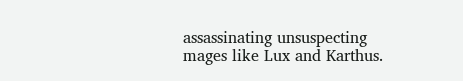assassinating unsuspecting mages like Lux and Karthus.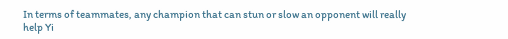In terms of teammates, any champion that can stun or slow an opponent will really help Yi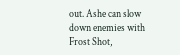out. Ashe can slow down enemies with Frost Shot,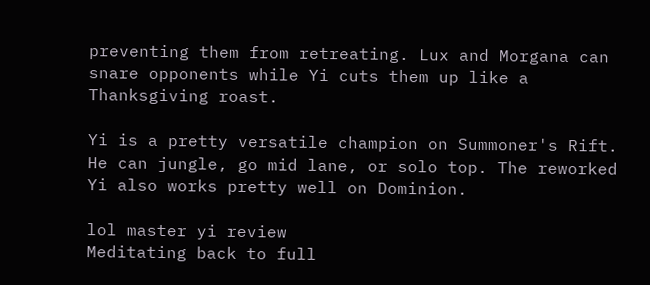preventing them from retreating. Lux and Morgana can snare opponents while Yi cuts them up like a Thanksgiving roast.

Yi is a pretty versatile champion on Summoner's Rift. He can jungle, go mid lane, or solo top. The reworked Yi also works pretty well on Dominion.

lol master yi review
Meditating back to full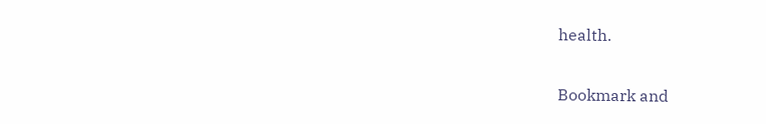health.

Bookmark and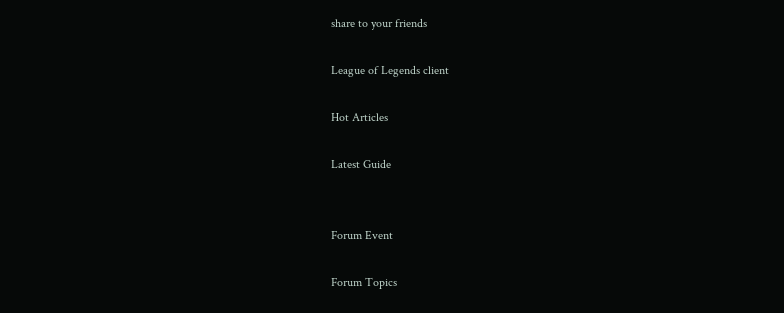share to your friends

League of Legends client

Hot Articles

Latest Guide


Forum Event

Forum Topics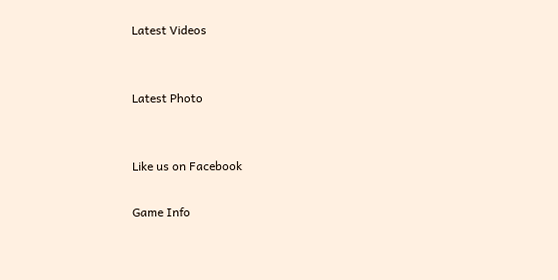Latest Videos


Latest Photo


Like us on Facebook

Game Info